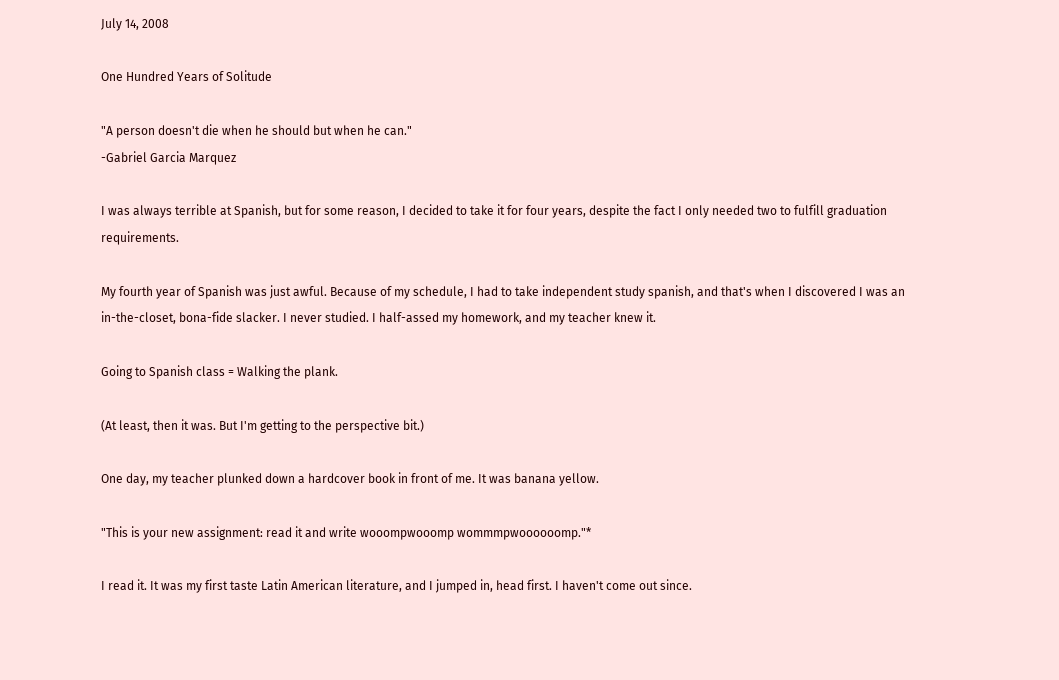July 14, 2008

One Hundred Years of Solitude

"A person doesn't die when he should but when he can."
-Gabriel Garcia Marquez

I was always terrible at Spanish, but for some reason, I decided to take it for four years, despite the fact I only needed two to fulfill graduation requirements.

My fourth year of Spanish was just awful. Because of my schedule, I had to take independent study spanish, and that's when I discovered I was an in-the-closet, bona-fide slacker. I never studied. I half-assed my homework, and my teacher knew it.

Going to Spanish class = Walking the plank.

(At least, then it was. But I'm getting to the perspective bit.)

One day, my teacher plunked down a hardcover book in front of me. It was banana yellow.

"This is your new assignment: read it and write wooompwooomp wommmpwoooooomp."*

I read it. It was my first taste Latin American literature, and I jumped in, head first. I haven't come out since.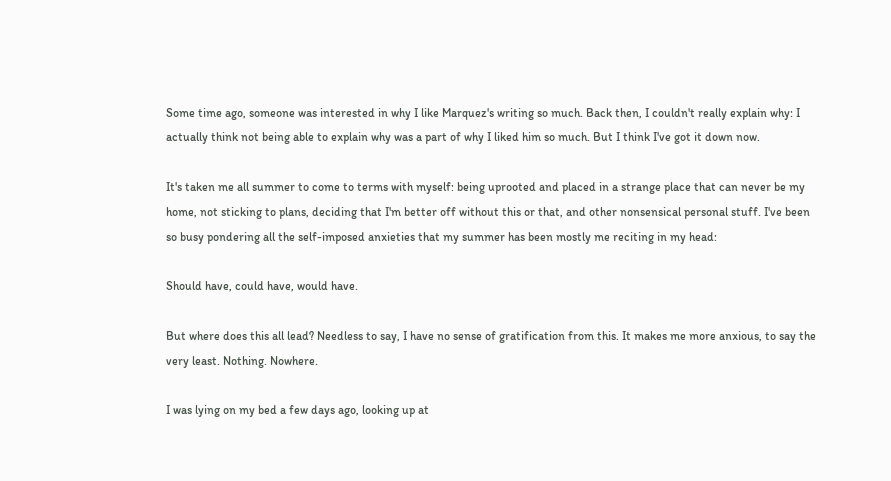Some time ago, someone was interested in why I like Marquez's writing so much. Back then, I couldn't really explain why: I actually think not being able to explain why was a part of why I liked him so much. But I think I've got it down now.

It's taken me all summer to come to terms with myself: being uprooted and placed in a strange place that can never be my home, not sticking to plans, deciding that I'm better off without this or that, and other nonsensical personal stuff. I've been so busy pondering all the self-imposed anxieties that my summer has been mostly me reciting in my head:

Should have, could have, would have.

But where does this all lead? Needless to say, I have no sense of gratification from this. It makes me more anxious, to say the very least. Nothing. Nowhere.

I was lying on my bed a few days ago, looking up at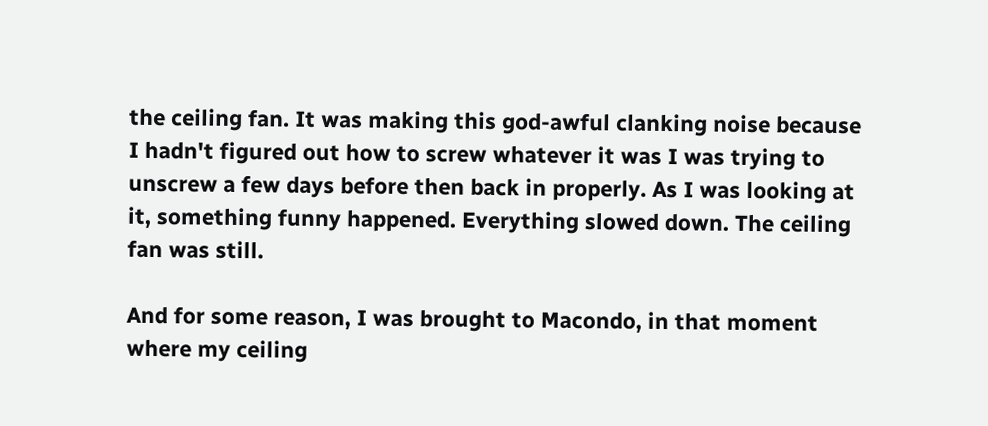the ceiling fan. It was making this god-awful clanking noise because I hadn't figured out how to screw whatever it was I was trying to unscrew a few days before then back in properly. As I was looking at it, something funny happened. Everything slowed down. The ceiling fan was still.

And for some reason, I was brought to Macondo, in that moment where my ceiling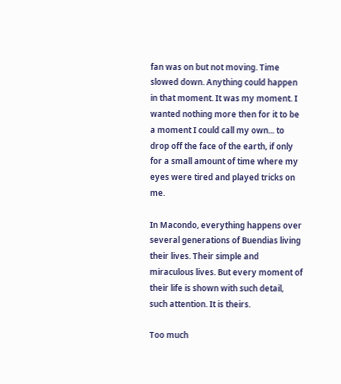fan was on but not moving. Time slowed down. Anything could happen in that moment. It was my moment. I wanted nothing more then for it to be a moment I could call my own... to drop off the face of the earth, if only for a small amount of time where my eyes were tired and played tricks on me.

In Macondo, everything happens over several generations of Buendias living their lives. Their simple and miraculous lives. But every moment of their life is shown with such detail, such attention. It is theirs.

Too much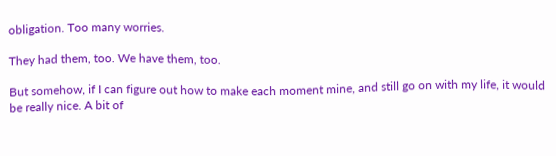obligation. Too many worries.

They had them, too. We have them, too.

But somehow, if I can figure out how to make each moment mine, and still go on with my life, it would be really nice. A bit of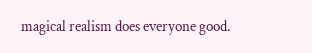magical realism does everyone good.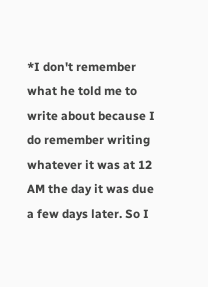*I don't remember what he told me to write about because I do remember writing whatever it was at 12 AM the day it was due a few days later. So I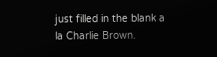just filled in the blank a la Charlie Brown.